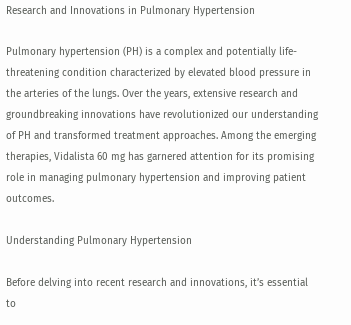Research and Innovations in Pulmonary Hypertension

Pulmonary hypertension (PH) is a complex and potentially life-threatening condition characterized by elevated blood pressure in the arteries of the lungs. Over the years, extensive research and groundbreaking innovations have revolutionized our understanding of PH and transformed treatment approaches. Among the emerging therapies, Vidalista 60 mg has garnered attention for its promising role in managing pulmonary hypertension and improving patient outcomes.

Understanding Pulmonary Hypertension

Before delving into recent research and innovations, it’s essential to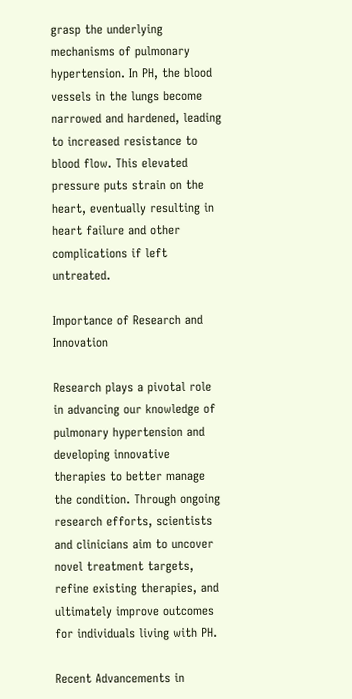grasp the underlying mechanisms of pulmonary hypertension. In PH, the blood vessels in the lungs become narrowed and hardened, leading to increased resistance to blood flow. This elevated pressure puts strain on the heart, eventually resulting in heart failure and other complications if left untreated.

Importance of Research and Innovation

Research plays a pivotal role in advancing our knowledge of pulmonary hypertension and developing innovative therapies to better manage the condition. Through ongoing research efforts, scientists and clinicians aim to uncover novel treatment targets, refine existing therapies, and ultimately improve outcomes for individuals living with PH.

Recent Advancements in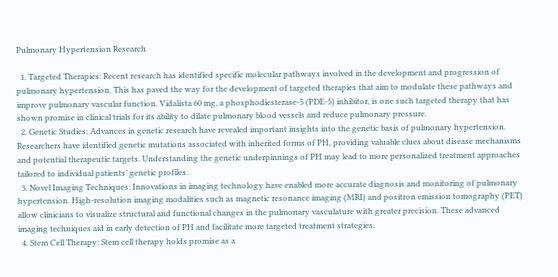Pulmonary Hypertension Research

  1. Targeted Therapies: Recent research has identified specific molecular pathways involved in the development and progression of pulmonary hypertension. This has paved the way for the development of targeted therapies that aim to modulate these pathways and improve pulmonary vascular function. Vidalista 60 mg, a phosphodiesterase-5 (PDE-5) inhibitor, is one such targeted therapy that has shown promise in clinical trials for its ability to dilate pulmonary blood vessels and reduce pulmonary pressure.
  2. Genetic Studies: Advances in genetic research have revealed important insights into the genetic basis of pulmonary hypertension. Researchers have identified genetic mutations associated with inherited forms of PH, providing valuable clues about disease mechanisms and potential therapeutic targets. Understanding the genetic underpinnings of PH may lead to more personalized treatment approaches tailored to individual patients’ genetic profiles.
  3. Novel Imaging Techniques: Innovations in imaging technology have enabled more accurate diagnosis and monitoring of pulmonary hypertension. High-resolution imaging modalities such as magnetic resonance imaging (MRI) and positron emission tomography (PET) allow clinicians to visualize structural and functional changes in the pulmonary vasculature with greater precision. These advanced imaging techniques aid in early detection of PH and facilitate more targeted treatment strategies.
  4. Stem Cell Therapy: Stem cell therapy holds promise as a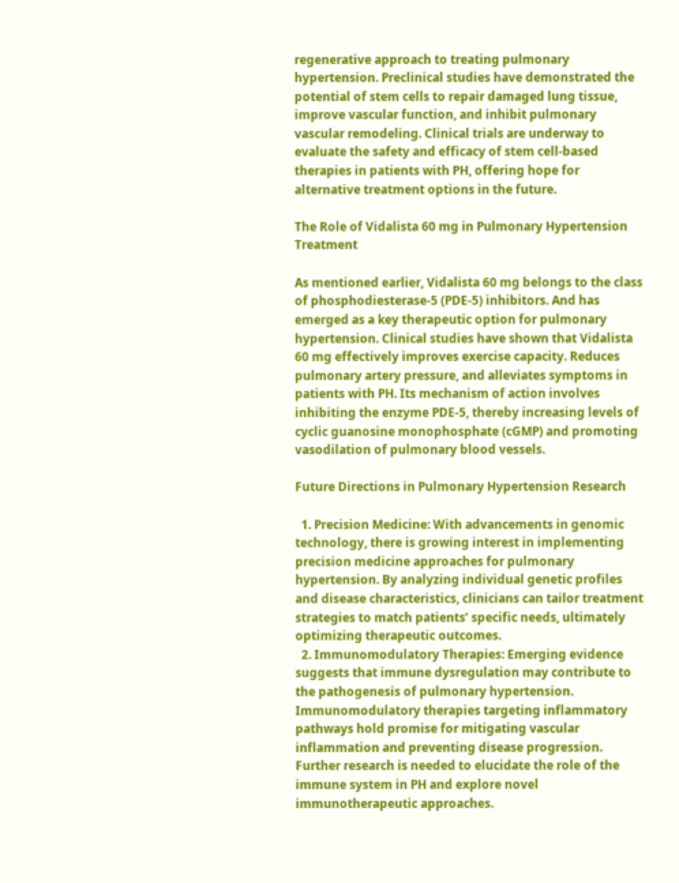regenerative approach to treating pulmonary hypertension. Preclinical studies have demonstrated the potential of stem cells to repair damaged lung tissue, improve vascular function, and inhibit pulmonary vascular remodeling. Clinical trials are underway to evaluate the safety and efficacy of stem cell-based therapies in patients with PH, offering hope for alternative treatment options in the future.

The Role of Vidalista 60 mg in Pulmonary Hypertension Treatment

As mentioned earlier, Vidalista 60 mg belongs to the class of phosphodiesterase-5 (PDE-5) inhibitors. And has emerged as a key therapeutic option for pulmonary hypertension. Clinical studies have shown that Vidalista 60 mg effectively improves exercise capacity. Reduces pulmonary artery pressure, and alleviates symptoms in patients with PH. Its mechanism of action involves inhibiting the enzyme PDE-5, thereby increasing levels of cyclic guanosine monophosphate (cGMP) and promoting vasodilation of pulmonary blood vessels.

Future Directions in Pulmonary Hypertension Research

  1. Precision Medicine: With advancements in genomic technology, there is growing interest in implementing precision medicine approaches for pulmonary hypertension. By analyzing individual genetic profiles and disease characteristics, clinicians can tailor treatment strategies to match patients’ specific needs, ultimately optimizing therapeutic outcomes.
  2. Immunomodulatory Therapies: Emerging evidence suggests that immune dysregulation may contribute to the pathogenesis of pulmonary hypertension. Immunomodulatory therapies targeting inflammatory pathways hold promise for mitigating vascular inflammation and preventing disease progression. Further research is needed to elucidate the role of the immune system in PH and explore novel immunotherapeutic approaches.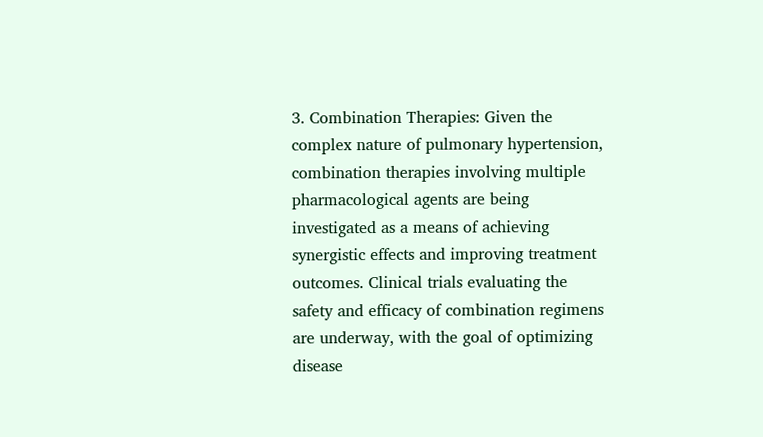3. Combination Therapies: Given the complex nature of pulmonary hypertension, combination therapies involving multiple pharmacological agents are being investigated as a means of achieving synergistic effects and improving treatment outcomes. Clinical trials evaluating the safety and efficacy of combination regimens are underway, with the goal of optimizing disease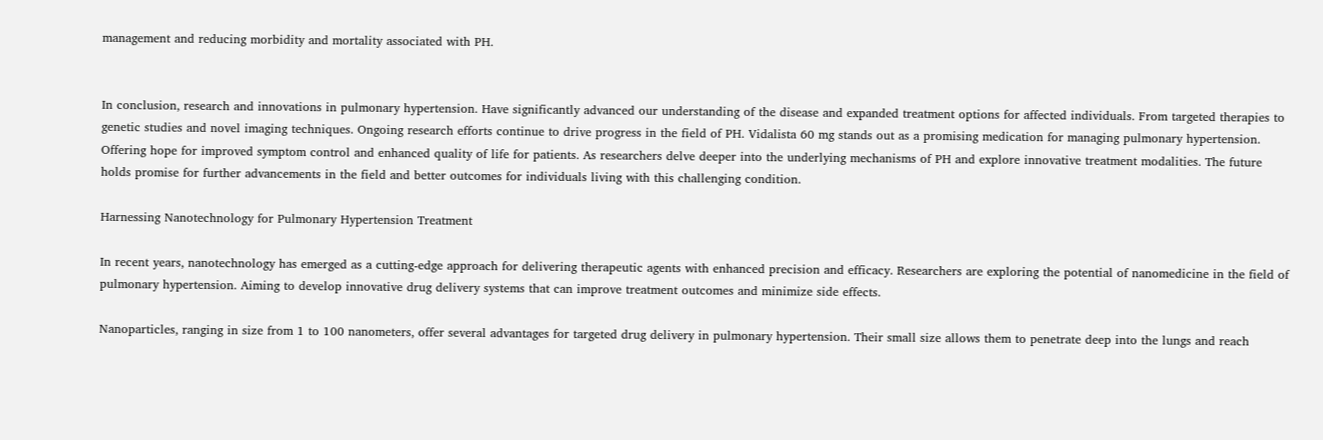management and reducing morbidity and mortality associated with PH.


In conclusion, research and innovations in pulmonary hypertension. Have significantly advanced our understanding of the disease and expanded treatment options for affected individuals. From targeted therapies to genetic studies and novel imaging techniques. Ongoing research efforts continue to drive progress in the field of PH. Vidalista 60 mg stands out as a promising medication for managing pulmonary hypertension. Offering hope for improved symptom control and enhanced quality of life for patients. As researchers delve deeper into the underlying mechanisms of PH and explore innovative treatment modalities. The future holds promise for further advancements in the field and better outcomes for individuals living with this challenging condition.

Harnessing Nanotechnology for Pulmonary Hypertension Treatment

In recent years, nanotechnology has emerged as a cutting-edge approach for delivering therapeutic agents with enhanced precision and efficacy. Researchers are exploring the potential of nanomedicine in the field of pulmonary hypertension. Aiming to develop innovative drug delivery systems that can improve treatment outcomes and minimize side effects.

Nanoparticles, ranging in size from 1 to 100 nanometers, offer several advantages for targeted drug delivery in pulmonary hypertension. Their small size allows them to penetrate deep into the lungs and reach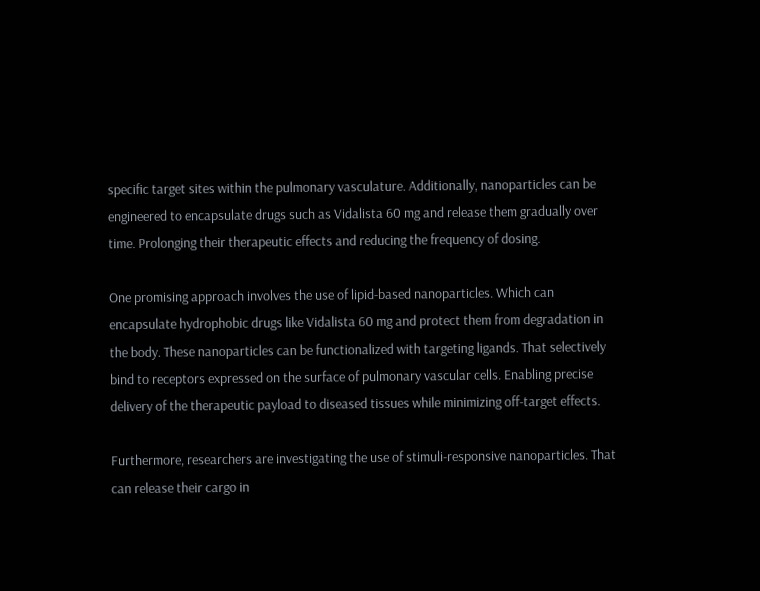specific target sites within the pulmonary vasculature. Additionally, nanoparticles can be engineered to encapsulate drugs such as Vidalista 60 mg and release them gradually over time. Prolonging their therapeutic effects and reducing the frequency of dosing.

One promising approach involves the use of lipid-based nanoparticles. Which can encapsulate hydrophobic drugs like Vidalista 60 mg and protect them from degradation in the body. These nanoparticles can be functionalized with targeting ligands. That selectively bind to receptors expressed on the surface of pulmonary vascular cells. Enabling precise delivery of the therapeutic payload to diseased tissues while minimizing off-target effects.

Furthermore, researchers are investigating the use of stimuli-responsive nanoparticles. That can release their cargo in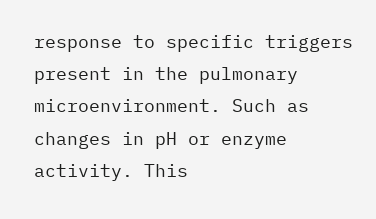response to specific triggers present in the pulmonary microenvironment. Such as changes in pH or enzyme activity. This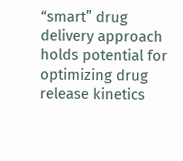“smart” drug delivery approach holds potential for optimizing drug release kinetics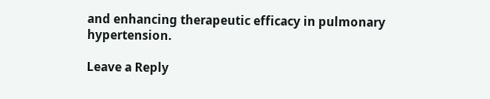and enhancing therapeutic efficacy in pulmonary hypertension.

Leave a Reply